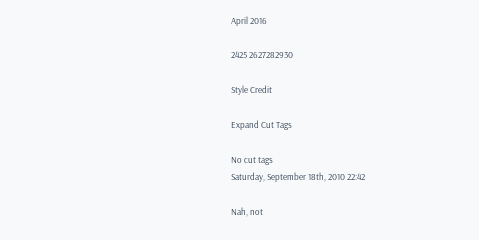April 2016

2425 2627282930

Style Credit

Expand Cut Tags

No cut tags
Saturday, September 18th, 2010 22:42

Nah, not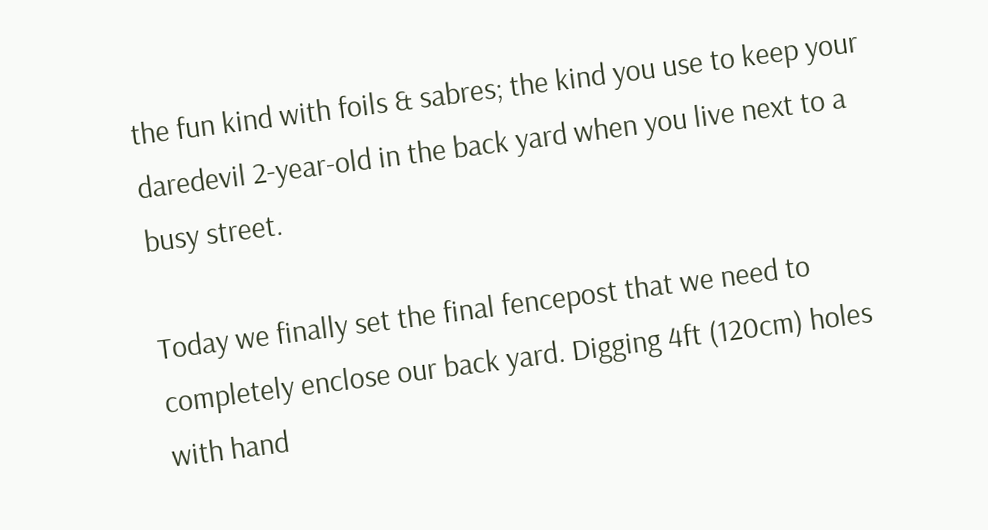the fun kind with foils & sabres; the kind you use to keep your daredevil 2-year-old in the back yard when you live next to a busy street.

Today we finally set the final fencepost that we need to completely enclose our back yard. Digging 4ft (120cm) holes with hand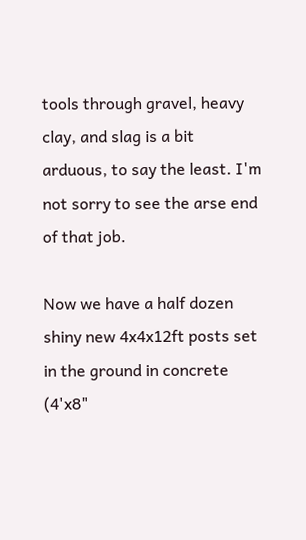tools through gravel, heavy clay, and slag is a bit arduous, to say the least. I'm not sorry to see the arse end of that job.

Now we have a half dozen shiny new 4x4x12ft posts set in the ground in concrete (4'x8"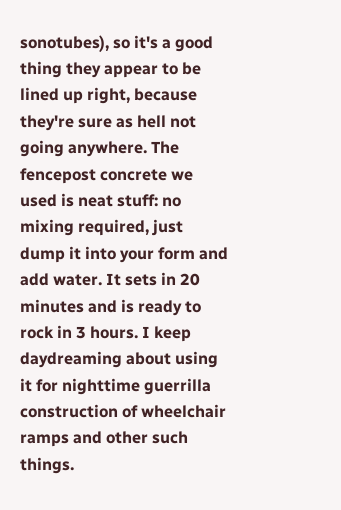sonotubes), so it's a good thing they appear to be lined up right, because they're sure as hell not going anywhere. The fencepost concrete we used is neat stuff: no mixing required, just dump it into your form and add water. It sets in 20 minutes and is ready to rock in 3 hours. I keep daydreaming about using it for nighttime guerrilla construction of wheelchair ramps and other such things.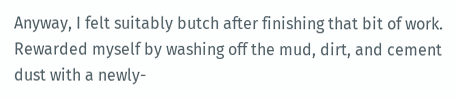Anyway, I felt suitably butch after finishing that bit of work. Rewarded myself by washing off the mud, dirt, and cement dust with a newly-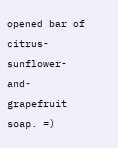opened bar of citrus-sunflower-and-grapefruit soap. =)